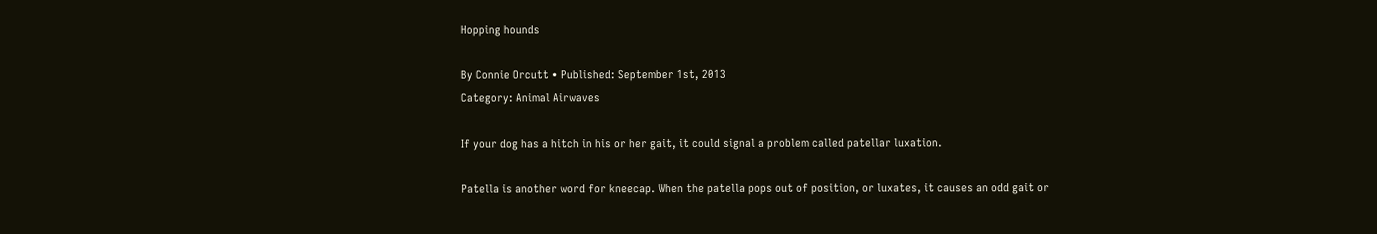Hopping hounds

By Connie Orcutt • Published: September 1st, 2013
Category: Animal Airwaves

If your dog has a hitch in his or her gait, it could signal a problem called patellar luxation.

Patella is another word for kneecap. When the patella pops out of position, or luxates, it causes an odd gait or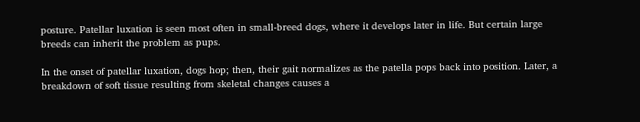posture. Patellar luxation is seen most often in small-breed dogs, where it develops later in life. But certain large breeds can inherit the problem as pups.

In the onset of patellar luxation, dogs hop; then, their gait normalizes as the patella pops back into position. Later, a breakdown of soft tissue resulting from skeletal changes causes a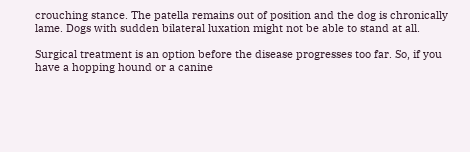crouching stance. The patella remains out of position and the dog is chronically lame. Dogs with sudden bilateral luxation might not be able to stand at all.

Surgical treatment is an option before the disease progresses too far. So, if you have a hopping hound or a canine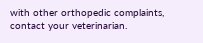with other orthopedic complaints, contact your veterinarian.